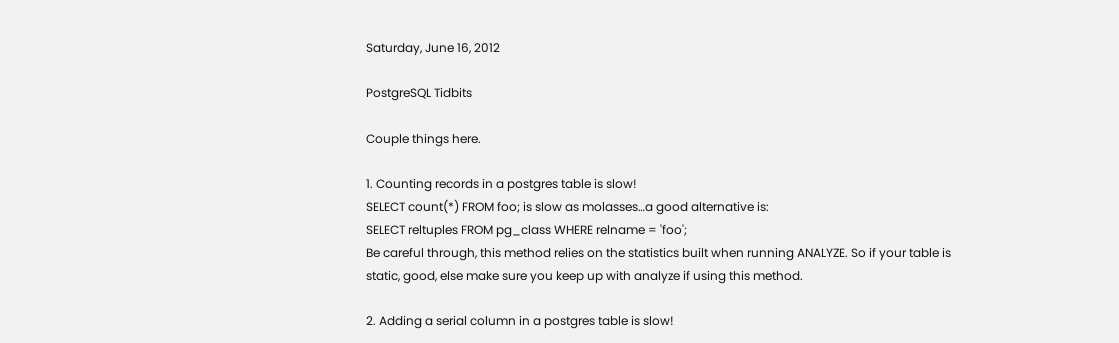Saturday, June 16, 2012

PostgreSQL Tidbits

Couple things here.

1. Counting records in a postgres table is slow!
SELECT count(*) FROM foo; is slow as molasses…a good alternative is:
SELECT reltuples FROM pg_class WHERE relname = 'foo';
Be careful through, this method relies on the statistics built when running ANALYZE. So if your table is static, good, else make sure you keep up with analyze if using this method.

2. Adding a serial column in a postgres table is slow!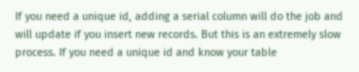If you need a unique id, adding a serial column will do the job and will update if you insert new records. But this is an extremely slow process. If you need a unique id and know your table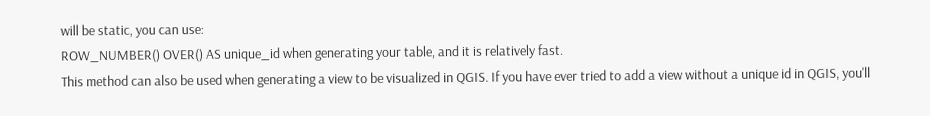will be static, you can use:
ROW_NUMBER() OVER() AS unique_id when generating your table, and it is relatively fast.
This method can also be used when generating a view to be visualized in QGIS. If you have ever tried to add a view without a unique id in QGIS, you'll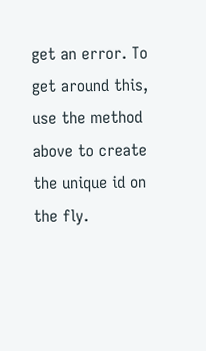get an error. To get around this, use the method above to create the unique id on the fly.